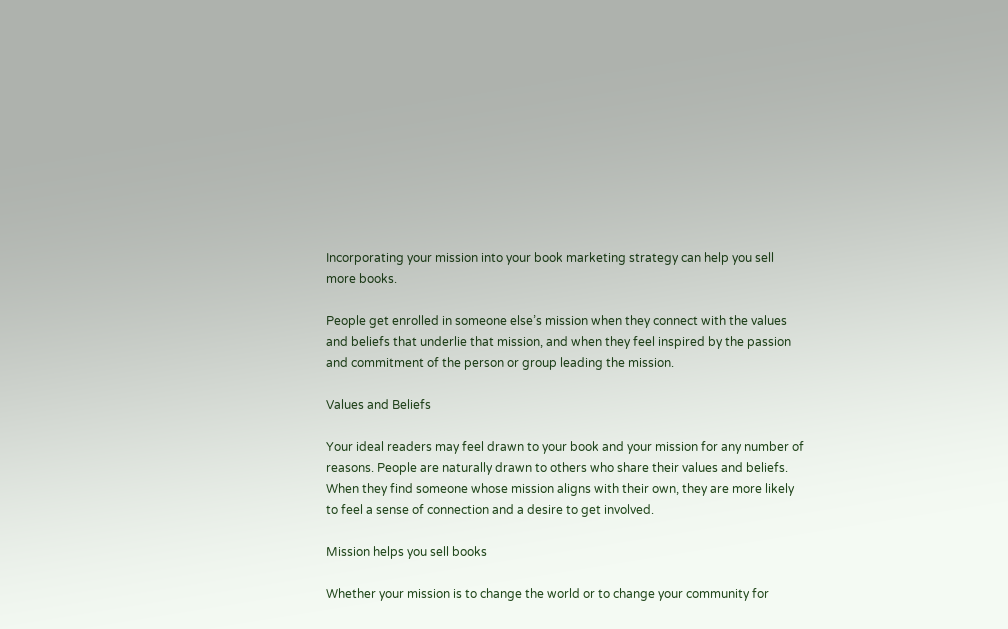Incorporating your mission into your book marketing strategy can help you sell more books.

People get enrolled in someone else’s mission when they connect with the values and beliefs that underlie that mission, and when they feel inspired by the passion and commitment of the person or group leading the mission.

Values and Beliefs

Your ideal readers may feel drawn to your book and your mission for any number of reasons. People are naturally drawn to others who share their values and beliefs. When they find someone whose mission aligns with their own, they are more likely to feel a sense of connection and a desire to get involved.

Mission helps you sell books

Whether your mission is to change the world or to change your community for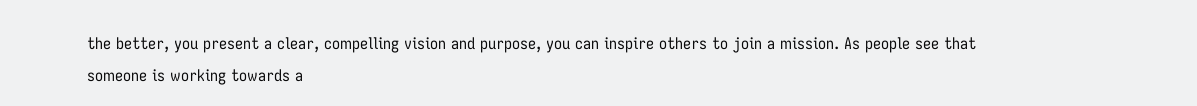the better, you present a clear, compelling vision and purpose, you can inspire others to join a mission. As people see that someone is working towards a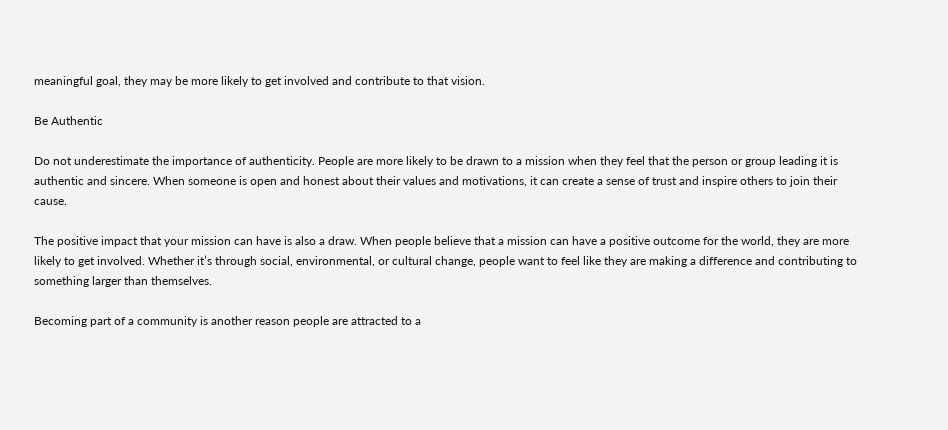meaningful goal, they may be more likely to get involved and contribute to that vision.

Be Authentic

Do not underestimate the importance of authenticity. People are more likely to be drawn to a mission when they feel that the person or group leading it is authentic and sincere. When someone is open and honest about their values and motivations, it can create a sense of trust and inspire others to join their cause.

The positive impact that your mission can have is also a draw. When people believe that a mission can have a positive outcome for the world, they are more likely to get involved. Whether it’s through social, environmental, or cultural change, people want to feel like they are making a difference and contributing to something larger than themselves.

Becoming part of a community is another reason people are attracted to a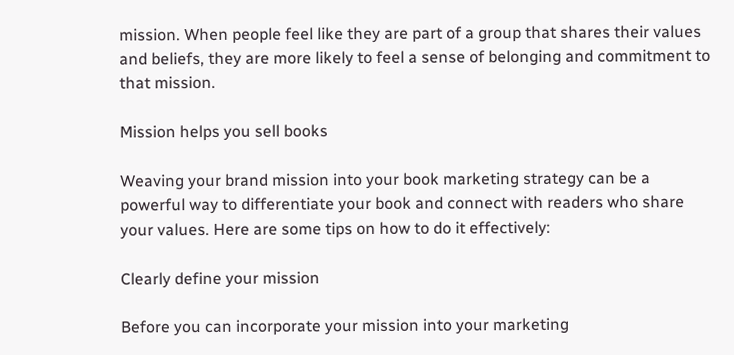mission. When people feel like they are part of a group that shares their values and beliefs, they are more likely to feel a sense of belonging and commitment to that mission.

Mission helps you sell books

Weaving your brand mission into your book marketing strategy can be a powerful way to differentiate your book and connect with readers who share your values. Here are some tips on how to do it effectively:

Clearly define your mission

Before you can incorporate your mission into your marketing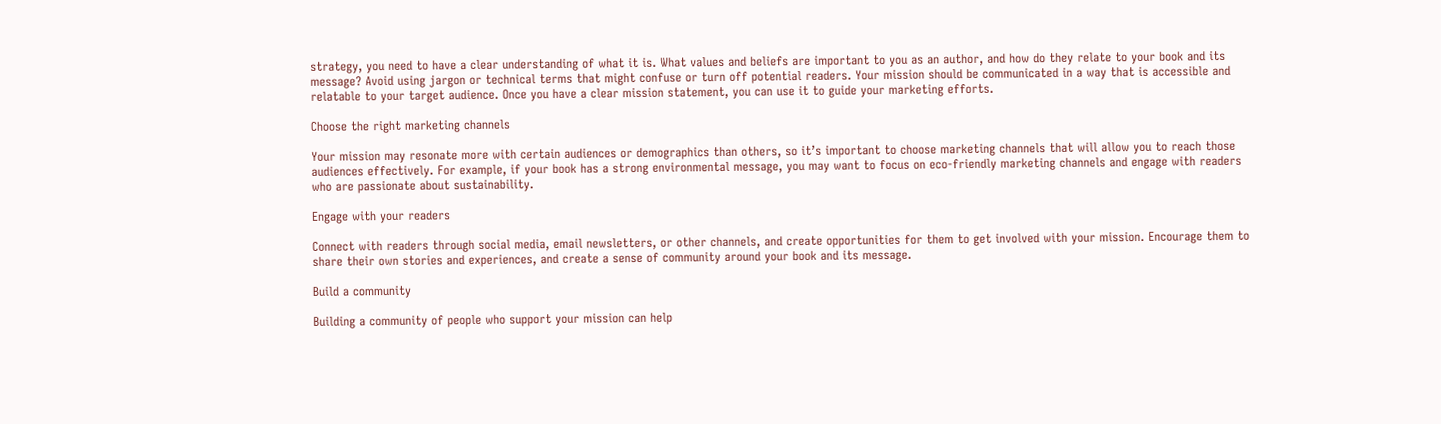strategy, you need to have a clear understanding of what it is. What values and beliefs are important to you as an author, and how do they relate to your book and its message? Avoid using jargon or technical terms that might confuse or turn off potential readers. Your mission should be communicated in a way that is accessible and relatable to your target audience. Once you have a clear mission statement, you can use it to guide your marketing efforts.

Choose the right marketing channels

Your mission may resonate more with certain audiences or demographics than others, so it’s important to choose marketing channels that will allow you to reach those audiences effectively. For example, if your book has a strong environmental message, you may want to focus on eco-friendly marketing channels and engage with readers who are passionate about sustainability.

Engage with your readers

Connect with readers through social media, email newsletters, or other channels, and create opportunities for them to get involved with your mission. Encourage them to share their own stories and experiences, and create a sense of community around your book and its message.

Build a community

Building a community of people who support your mission can help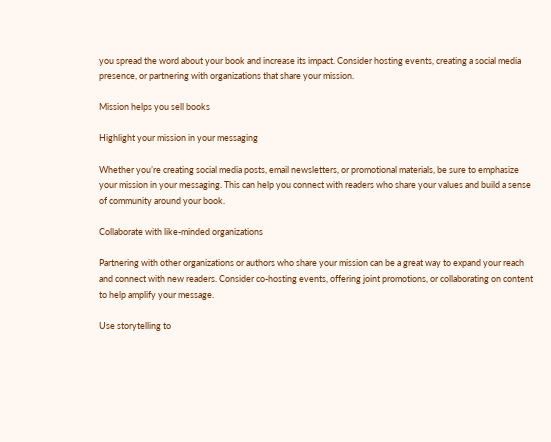you spread the word about your book and increase its impact. Consider hosting events, creating a social media presence, or partnering with organizations that share your mission.

Mission helps you sell books

Highlight your mission in your messaging

Whether you’re creating social media posts, email newsletters, or promotional materials, be sure to emphasize your mission in your messaging. This can help you connect with readers who share your values and build a sense of community around your book.

Collaborate with like-minded organizations

Partnering with other organizations or authors who share your mission can be a great way to expand your reach and connect with new readers. Consider co-hosting events, offering joint promotions, or collaborating on content to help amplify your message.

Use storytelling to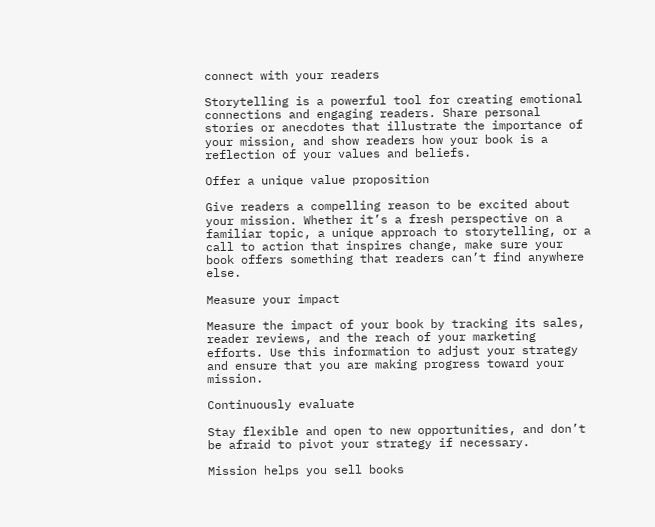connect with your readers

Storytelling is a powerful tool for creating emotional connections and engaging readers. Share personal stories or anecdotes that illustrate the importance of your mission, and show readers how your book is a reflection of your values and beliefs.

Offer a unique value proposition

Give readers a compelling reason to be excited about your mission. Whether it’s a fresh perspective on a familiar topic, a unique approach to storytelling, or a call to action that inspires change, make sure your book offers something that readers can’t find anywhere else.

Measure your impact

Measure the impact of your book by tracking its sales, reader reviews, and the reach of your marketing efforts. Use this information to adjust your strategy and ensure that you are making progress toward your mission.

Continuously evaluate

Stay flexible and open to new opportunities, and don’t be afraid to pivot your strategy if necessary.

Mission helps you sell books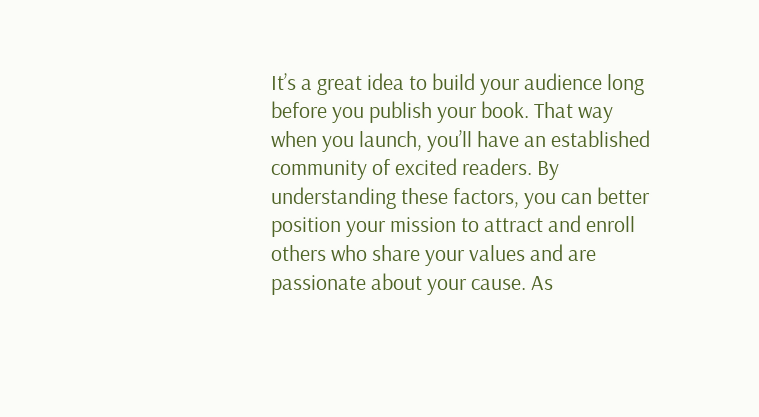It’s a great idea to build your audience long before you publish your book. That way when you launch, you’ll have an established community of excited readers. By understanding these factors, you can better position your mission to attract and enroll others who share your values and are passionate about your cause. As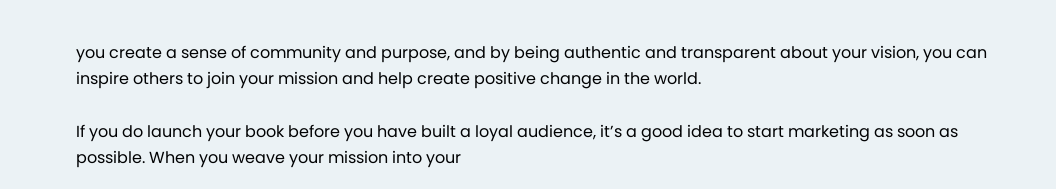you create a sense of community and purpose, and by being authentic and transparent about your vision, you can inspire others to join your mission and help create positive change in the world.

If you do launch your book before you have built a loyal audience, it’s a good idea to start marketing as soon as possible. When you weave your mission into your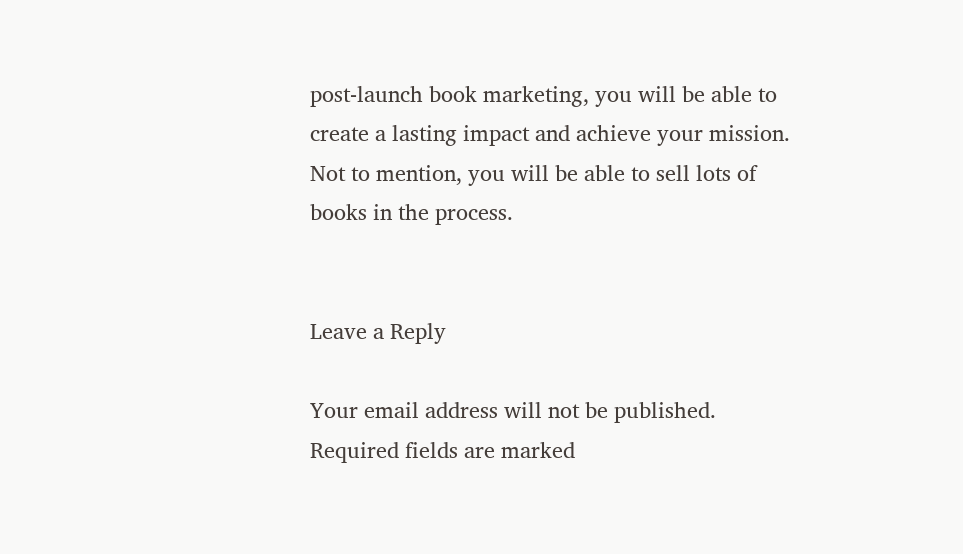post-launch book marketing, you will be able to create a lasting impact and achieve your mission. Not to mention, you will be able to sell lots of books in the process.


Leave a Reply

Your email address will not be published. Required fields are marked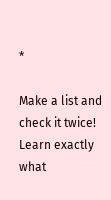*

Make a list and check it twice! Learn exactly what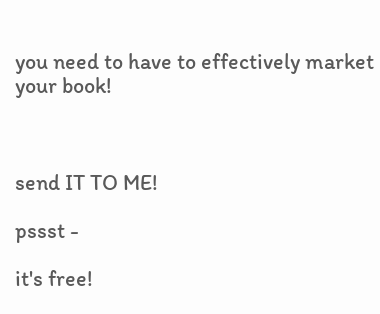you need to have to effectively market your book!



send IT TO ME!

pssst -

it's free!